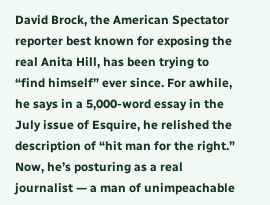David Brock, the American Spectator reporter best known for exposing the real Anita Hill, has been trying to “find himself” ever since. For awhile, he says in a 5,000-word essay in the July issue of Esquire, he relished the description of “hit man for the right.” Now, he’s posturing as a real journalist — a man of unimpeachable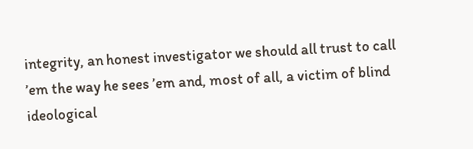integrity, an honest investigator we should all trust to call ’em the way he sees ’em and, most of all, a victim of blind ideological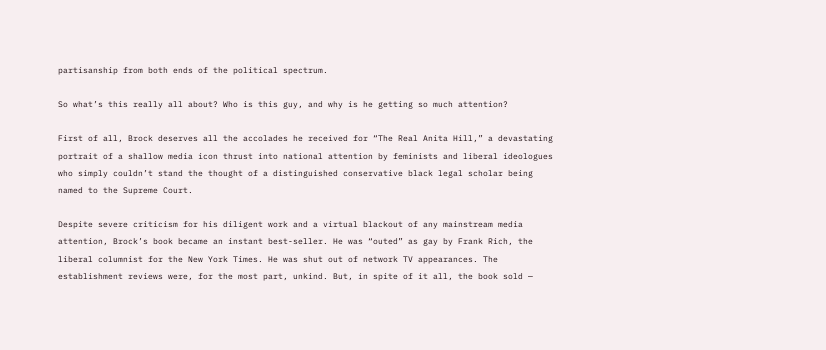partisanship from both ends of the political spectrum.

So what’s this really all about? Who is this guy, and why is he getting so much attention?

First of all, Brock deserves all the accolades he received for “The Real Anita Hill,” a devastating portrait of a shallow media icon thrust into national attention by feminists and liberal ideologues who simply couldn’t stand the thought of a distinguished conservative black legal scholar being named to the Supreme Court.

Despite severe criticism for his diligent work and a virtual blackout of any mainstream media attention, Brock’s book became an instant best-seller. He was “outed” as gay by Frank Rich, the liberal columnist for the New York Times. He was shut out of network TV appearances. The establishment reviews were, for the most part, unkind. But, in spite of it all, the book sold —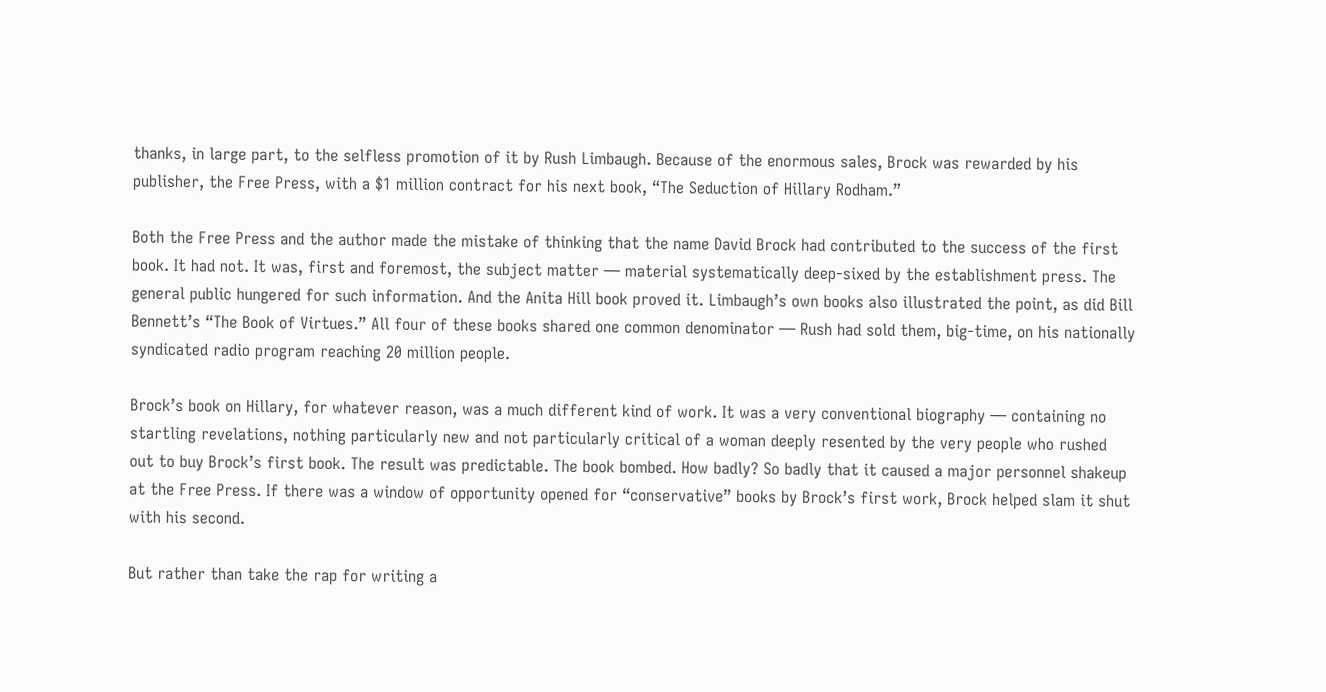thanks, in large part, to the selfless promotion of it by Rush Limbaugh. Because of the enormous sales, Brock was rewarded by his publisher, the Free Press, with a $1 million contract for his next book, “The Seduction of Hillary Rodham.”

Both the Free Press and the author made the mistake of thinking that the name David Brock had contributed to the success of the first book. It had not. It was, first and foremost, the subject matter — material systematically deep-sixed by the establishment press. The general public hungered for such information. And the Anita Hill book proved it. Limbaugh’s own books also illustrated the point, as did Bill Bennett’s “The Book of Virtues.” All four of these books shared one common denominator — Rush had sold them, big-time, on his nationally syndicated radio program reaching 20 million people.

Brock’s book on Hillary, for whatever reason, was a much different kind of work. It was a very conventional biography — containing no startling revelations, nothing particularly new and not particularly critical of a woman deeply resented by the very people who rushed out to buy Brock’s first book. The result was predictable. The book bombed. How badly? So badly that it caused a major personnel shakeup at the Free Press. If there was a window of opportunity opened for “conservative” books by Brock’s first work, Brock helped slam it shut with his second.

But rather than take the rap for writing a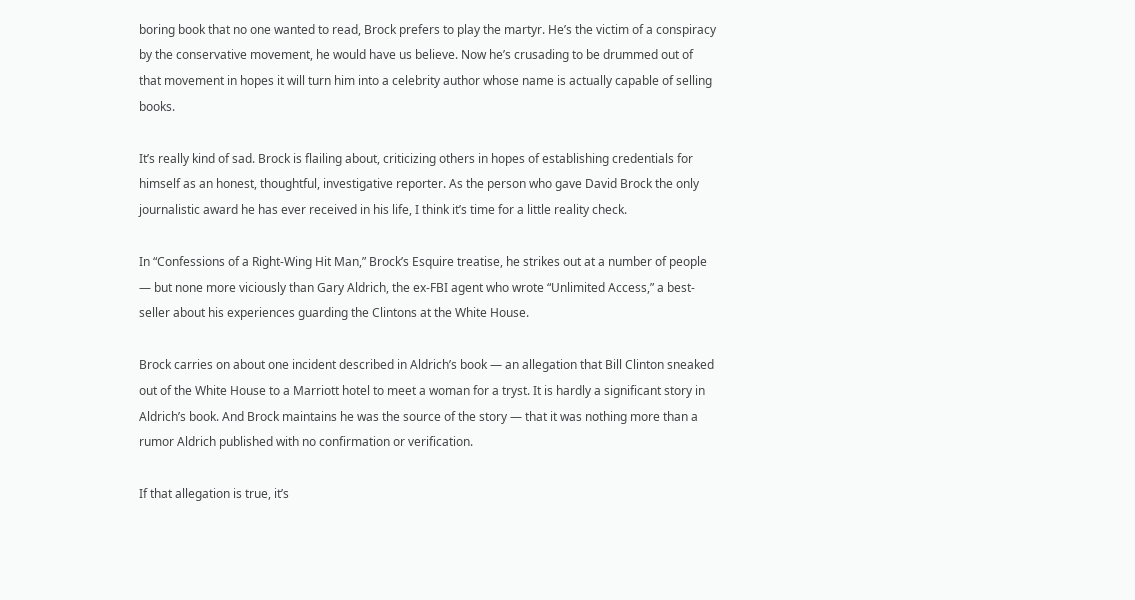boring book that no one wanted to read, Brock prefers to play the martyr. He’s the victim of a conspiracy by the conservative movement, he would have us believe. Now he’s crusading to be drummed out of that movement in hopes it will turn him into a celebrity author whose name is actually capable of selling books.

It’s really kind of sad. Brock is flailing about, criticizing others in hopes of establishing credentials for himself as an honest, thoughtful, investigative reporter. As the person who gave David Brock the only journalistic award he has ever received in his life, I think it’s time for a little reality check.

In “Confessions of a Right-Wing Hit Man,” Brock’s Esquire treatise, he strikes out at a number of people — but none more viciously than Gary Aldrich, the ex-FBI agent who wrote “Unlimited Access,” a best-seller about his experiences guarding the Clintons at the White House.

Brock carries on about one incident described in Aldrich’s book — an allegation that Bill Clinton sneaked out of the White House to a Marriott hotel to meet a woman for a tryst. It is hardly a significant story in Aldrich’s book. And Brock maintains he was the source of the story — that it was nothing more than a rumor Aldrich published with no confirmation or verification.

If that allegation is true, it’s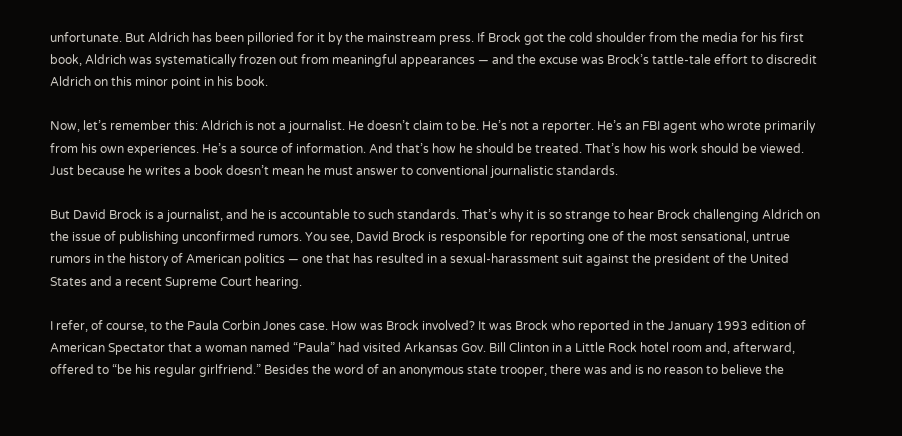unfortunate. But Aldrich has been pilloried for it by the mainstream press. If Brock got the cold shoulder from the media for his first book, Aldrich was systematically frozen out from meaningful appearances — and the excuse was Brock’s tattle-tale effort to discredit Aldrich on this minor point in his book.

Now, let’s remember this: Aldrich is not a journalist. He doesn’t claim to be. He’s not a reporter. He’s an FBI agent who wrote primarily from his own experiences. He’s a source of information. And that’s how he should be treated. That’s how his work should be viewed. Just because he writes a book doesn’t mean he must answer to conventional journalistic standards.

But David Brock is a journalist, and he is accountable to such standards. That’s why it is so strange to hear Brock challenging Aldrich on the issue of publishing unconfirmed rumors. You see, David Brock is responsible for reporting one of the most sensational, untrue rumors in the history of American politics — one that has resulted in a sexual-harassment suit against the president of the United States and a recent Supreme Court hearing.

I refer, of course, to the Paula Corbin Jones case. How was Brock involved? It was Brock who reported in the January 1993 edition of American Spectator that a woman named “Paula” had visited Arkansas Gov. Bill Clinton in a Little Rock hotel room and, afterward, offered to “be his regular girlfriend.” Besides the word of an anonymous state trooper, there was and is no reason to believe the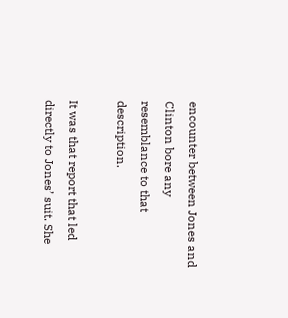encounter between Jones and Clinton bore any resemblance to that description.

It was that report that led directly to Jones’ suit. She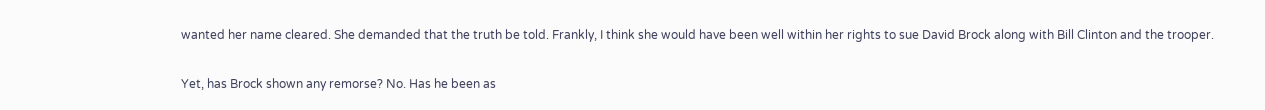wanted her name cleared. She demanded that the truth be told. Frankly, I think she would have been well within her rights to sue David Brock along with Bill Clinton and the trooper.

Yet, has Brock shown any remorse? No. Has he been as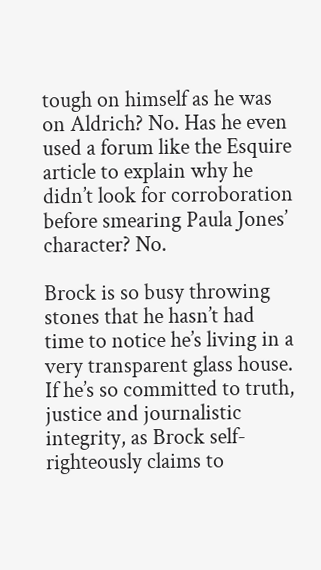tough on himself as he was on Aldrich? No. Has he even used a forum like the Esquire article to explain why he didn’t look for corroboration before smearing Paula Jones’ character? No.

Brock is so busy throwing stones that he hasn’t had time to notice he’s living in a very transparent glass house. If he’s so committed to truth, justice and journalistic integrity, as Brock self-righteously claims to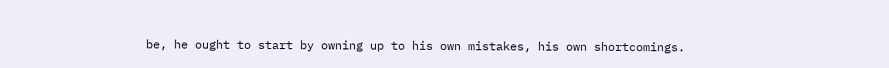be, he ought to start by owning up to his own mistakes, his own shortcomings.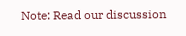Note: Read our discussion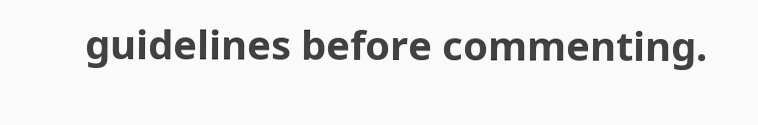guidelines before commenting.